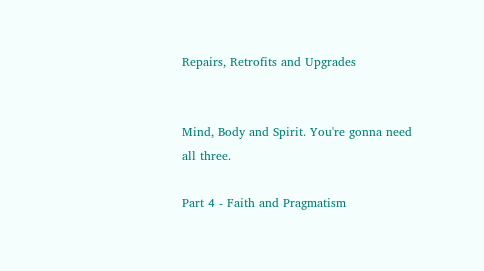Repairs, Retrofits and Upgrades


Mind, Body and Spirit. You're gonna need all three.

Part 4 - Faith and Pragmatism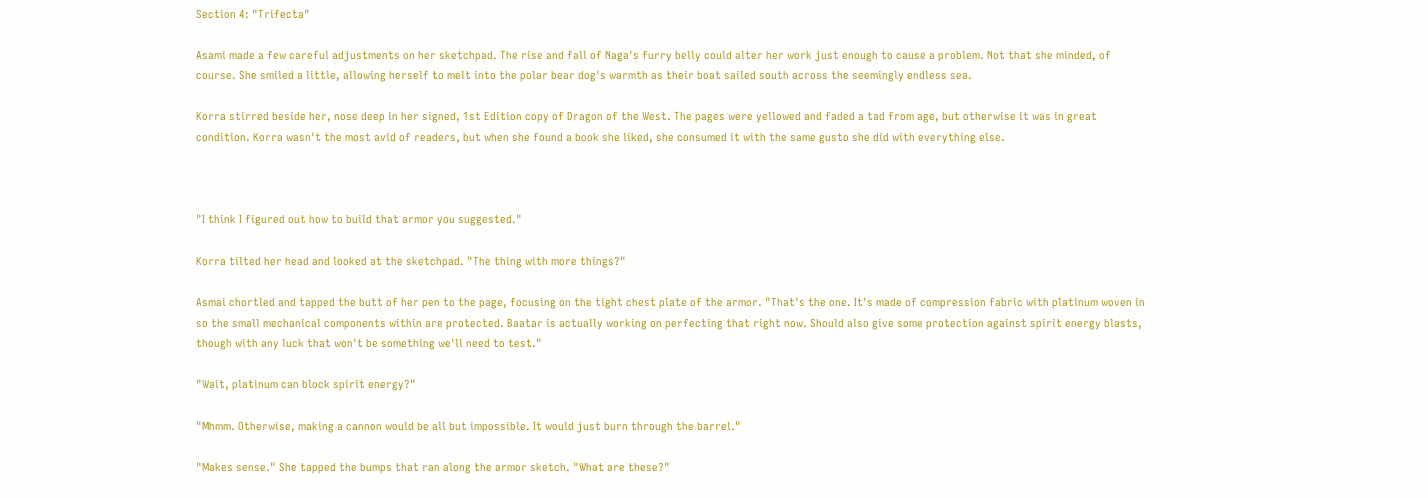Section 4: "Trifecta"

Asami made a few careful adjustments on her sketchpad. The rise and fall of Naga's furry belly could alter her work just enough to cause a problem. Not that she minded, of course. She smiled a little, allowing herself to melt into the polar bear dog's warmth as their boat sailed south across the seemingly endless sea.

Korra stirred beside her, nose deep in her signed, 1st Edition copy of Dragon of the West. The pages were yellowed and faded a tad from age, but otherwise it was in great condition. Korra wasn't the most avid of readers, but when she found a book she liked, she consumed it with the same gusto she did with everything else.



"I think I figured out how to build that armor you suggested."

Korra tilted her head and looked at the sketchpad. "The thing with more things?"

Asmai chortled and tapped the butt of her pen to the page, focusing on the tight chest plate of the armor. "That's the one. It's made of compression fabric with platinum woven in so the small mechanical components within are protected. Baatar is actually working on perfecting that right now. Should also give some protection against spirit energy blasts, though with any luck that won't be something we'll need to test."

"Wait, platinum can block spirit energy?"

"Mhmm. Otherwise, making a cannon would be all but impossible. It would just burn through the barrel."

"Makes sense." She tapped the bumps that ran along the armor sketch. "What are these?"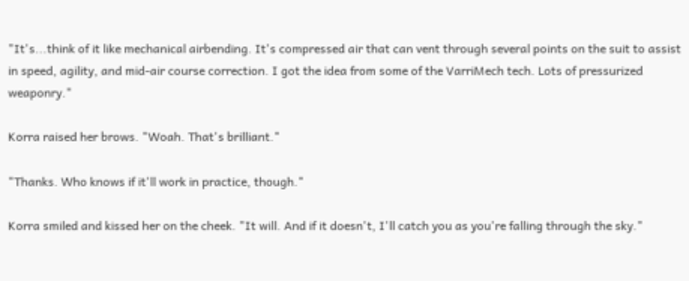"It's...think of it like mechanical airbending. It's compressed air that can vent through several points on the suit to assist in speed, agility, and mid-air course correction. I got the idea from some of the VarriMech tech. Lots of pressurized weaponry."

Korra raised her brows. "Woah. That's brilliant."

"Thanks. Who knows if it'll work in practice, though."

Korra smiled and kissed her on the cheek. "It will. And if it doesn't, I'll catch you as you're falling through the sky."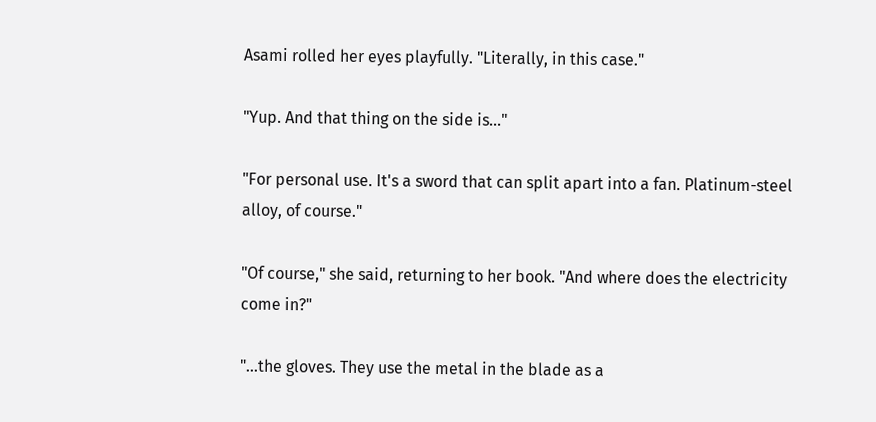Asami rolled her eyes playfully. "Literally, in this case."

"Yup. And that thing on the side is..."

"For personal use. It's a sword that can split apart into a fan. Platinum-steel alloy, of course."

"Of course," she said, returning to her book. "And where does the electricity come in?"

"...the gloves. They use the metal in the blade as a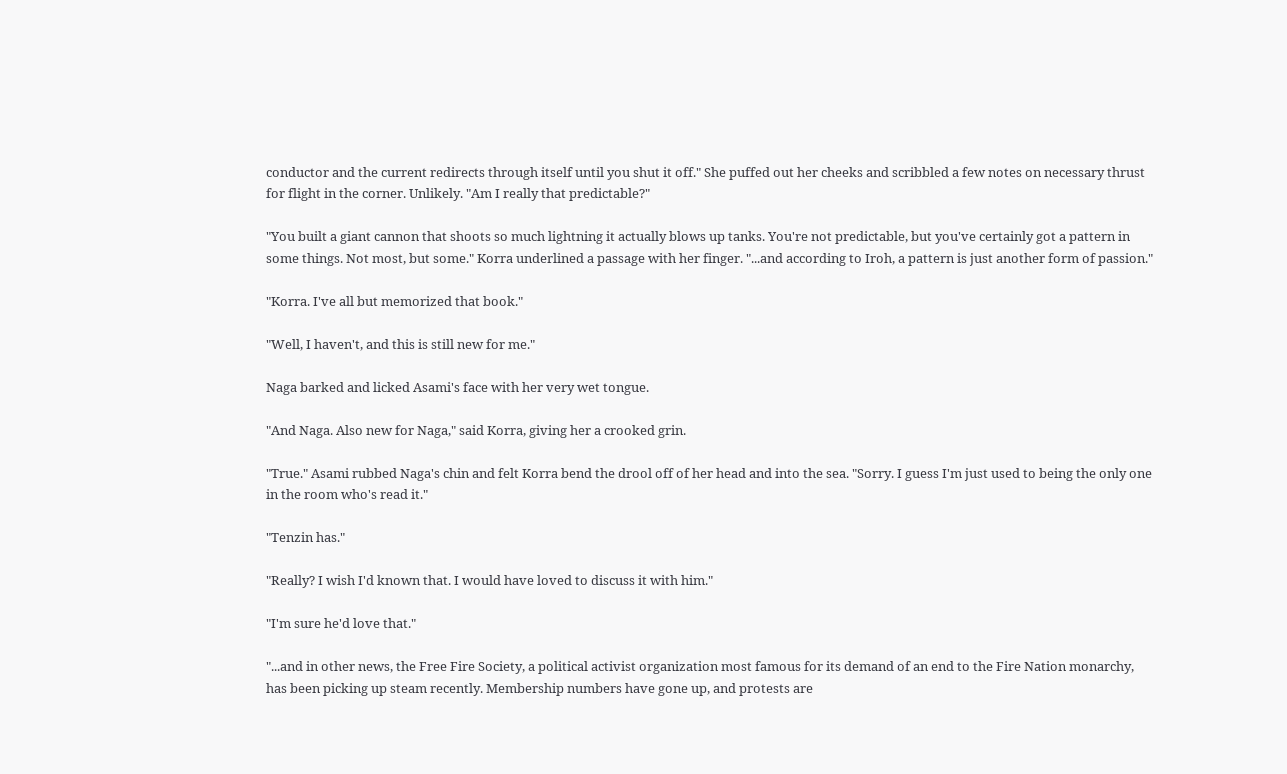conductor and the current redirects through itself until you shut it off." She puffed out her cheeks and scribbled a few notes on necessary thrust for flight in the corner. Unlikely. "Am I really that predictable?"

"You built a giant cannon that shoots so much lightning it actually blows up tanks. You're not predictable, but you've certainly got a pattern in some things. Not most, but some." Korra underlined a passage with her finger. "...and according to Iroh, a pattern is just another form of passion."

"Korra. I've all but memorized that book."

"Well, I haven't, and this is still new for me."

Naga barked and licked Asami's face with her very wet tongue.

"And Naga. Also new for Naga," said Korra, giving her a crooked grin.

"True." Asami rubbed Naga's chin and felt Korra bend the drool off of her head and into the sea. "Sorry. I guess I'm just used to being the only one in the room who's read it."

"Tenzin has."

"Really? I wish I'd known that. I would have loved to discuss it with him."

"I'm sure he'd love that."

"...and in other news, the Free Fire Society, a political activist organization most famous for its demand of an end to the Fire Nation monarchy, has been picking up steam recently. Membership numbers have gone up, and protests are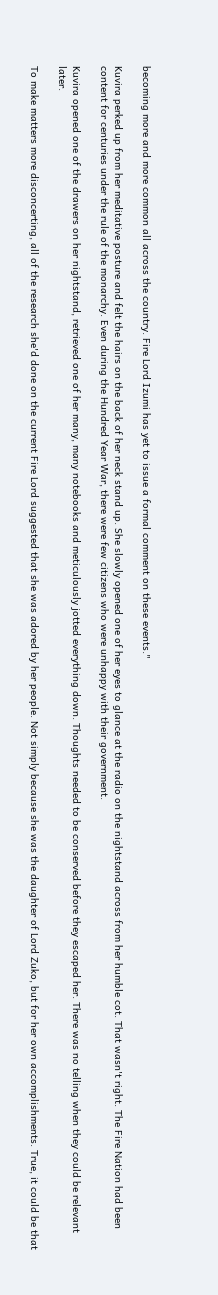becoming more and more common all across the country. Fire Lord Izumi has yet to issue a formal comment on these events."

Kuvira perked up from her meditative posture and felt the hairs on the back of her neck stand up. She slowly opened one of her eyes to glance at the radio on the nightstand across from her humble cot. That wasn't right. The Fire Nation had been content for centuries under the rule of the monarchy. Even during the Hundred Year War, there were few citizens who were unhappy with their government.

Kuvira opened one of the drawers on her nightstand, retrieved one of her many, many notebooks and meticulously jotted everything down. Thoughts needed to be conserved before they escaped her. There was no telling when they could be relevant later.

To make matters more disconcerting, all of the research she'd done on the current Fire Lord suggested that she was adored by her people. Not simply because she was the daughter of Lord Zuko, but for her own accomplishments. True, it could be that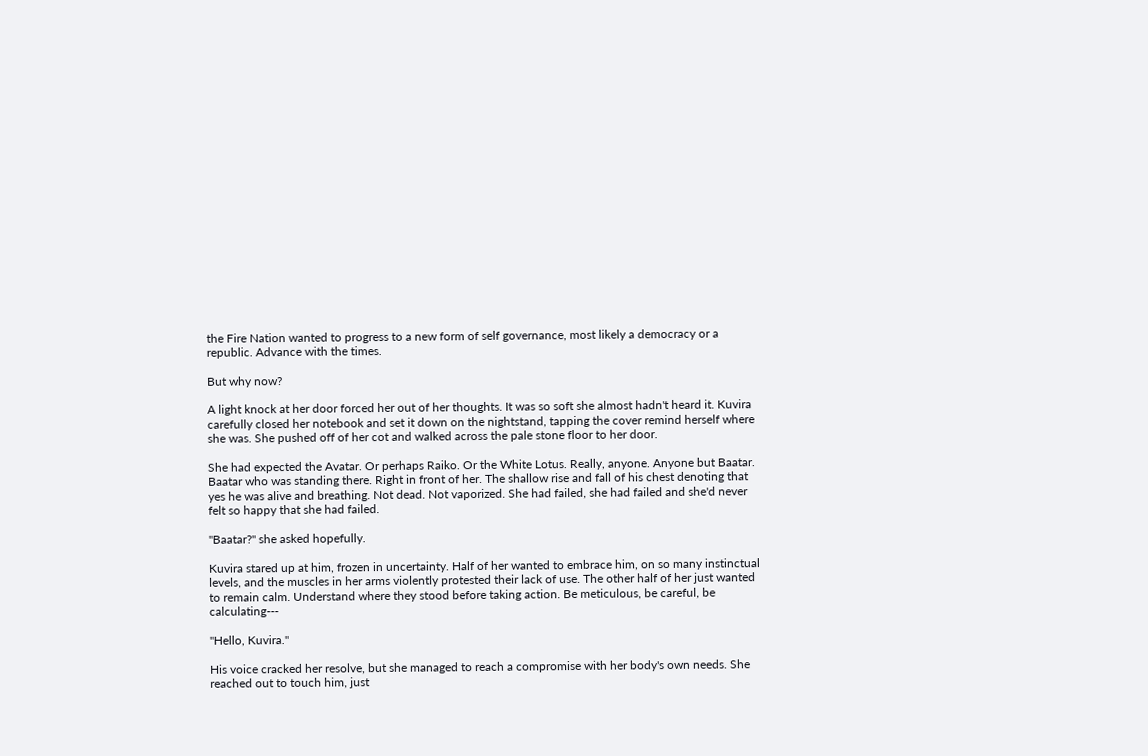the Fire Nation wanted to progress to a new form of self governance, most likely a democracy or a republic. Advance with the times.

But why now?

A light knock at her door forced her out of her thoughts. It was so soft she almost hadn't heard it. Kuvira carefully closed her notebook and set it down on the nightstand, tapping the cover remind herself where she was. She pushed off of her cot and walked across the pale stone floor to her door.

She had expected the Avatar. Or perhaps Raiko. Or the White Lotus. Really, anyone. Anyone but Baatar. Baatar who was standing there. Right in front of her. The shallow rise and fall of his chest denoting that yes he was alive and breathing. Not dead. Not vaporized. She had failed, she had failed and she'd never felt so happy that she had failed.

"Baatar?" she asked hopefully.

Kuvira stared up at him, frozen in uncertainty. Half of her wanted to embrace him, on so many instinctual levels, and the muscles in her arms violently protested their lack of use. The other half of her just wanted to remain calm. Understand where they stood before taking action. Be meticulous, be careful, be calculating---

"Hello, Kuvira."

His voice cracked her resolve, but she managed to reach a compromise with her body's own needs. She reached out to touch him, just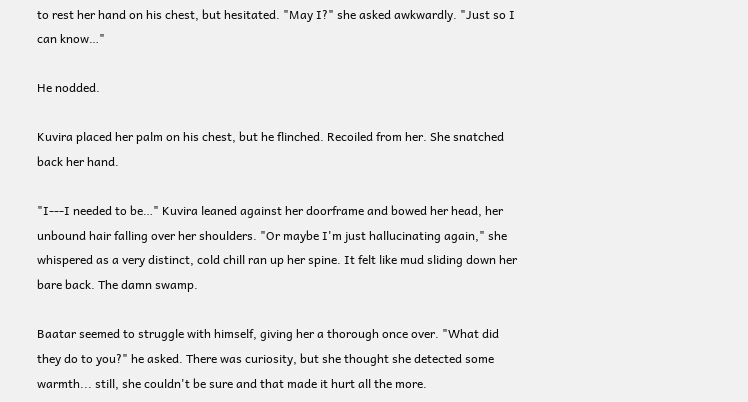to rest her hand on his chest, but hesitated. "May I?" she asked awkwardly. "Just so I can know…"

He nodded.

Kuvira placed her palm on his chest, but he flinched. Recoiled from her. She snatched back her hand.

"I---I needed to be…" Kuvira leaned against her doorframe and bowed her head, her unbound hair falling over her shoulders. "Or maybe I'm just hallucinating again," she whispered as a very distinct, cold chill ran up her spine. It felt like mud sliding down her bare back. The damn swamp.

Baatar seemed to struggle with himself, giving her a thorough once over. "What did they do to you?" he asked. There was curiosity, but she thought she detected some warmth... still, she couldn't be sure and that made it hurt all the more.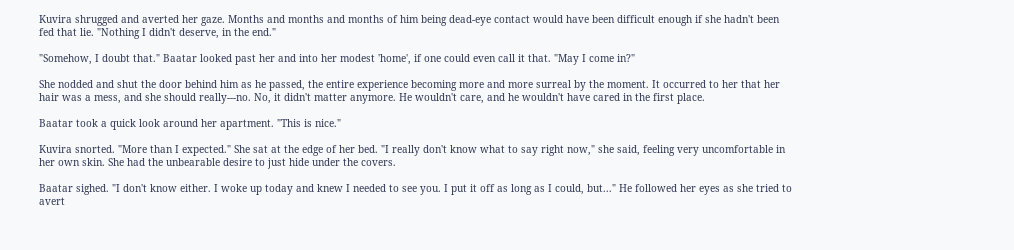Kuvira shrugged and averted her gaze. Months and months and months of him being dead-eye contact would have been difficult enough if she hadn't been fed that lie. "Nothing I didn't deserve, in the end."

"Somehow, I doubt that." Baatar looked past her and into her modest 'home', if one could even call it that. "May I come in?"

She nodded and shut the door behind him as he passed, the entire experience becoming more and more surreal by the moment. It occurred to her that her hair was a mess, and she should really---no. No, it didn't matter anymore. He wouldn't care, and he wouldn't have cared in the first place.

Baatar took a quick look around her apartment. "This is nice."

Kuvira snorted. "More than I expected." She sat at the edge of her bed. "I really don't know what to say right now," she said, feeling very uncomfortable in her own skin. She had the unbearable desire to just hide under the covers.

Baatar sighed. "I don't know either. I woke up today and knew I needed to see you. I put it off as long as I could, but..." He followed her eyes as she tried to avert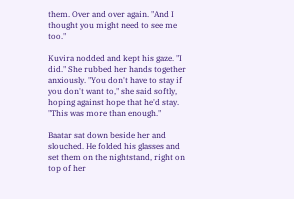them. Over and over again. "And I thought you might need to see me too."

Kuvira nodded and kept his gaze. "I did." She rubbed her hands together anxiously. "You don't have to stay if you don't want to," she said softly, hoping against hope that he'd stay. "This was more than enough."

Baatar sat down beside her and slouched. He folded his glasses and set them on the nightstand, right on top of her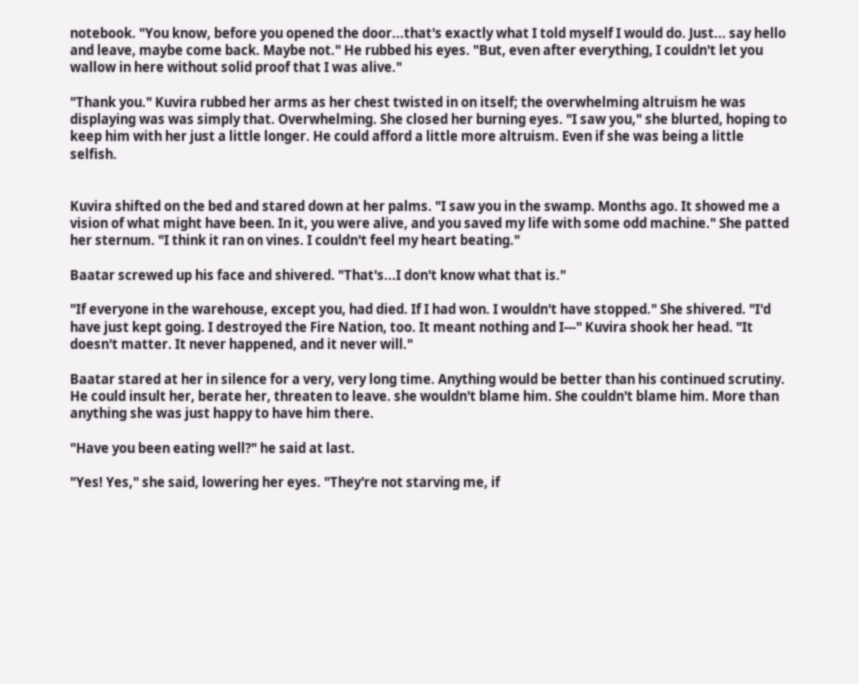notebook. "You know, before you opened the door...that's exactly what I told myself I would do. Just... say hello and leave, maybe come back. Maybe not." He rubbed his eyes. "But, even after everything, I couldn't let you wallow in here without solid proof that I was alive."

"Thank you." Kuvira rubbed her arms as her chest twisted in on itself; the overwhelming altruism he was displaying was was simply that. Overwhelming. She closed her burning eyes. "I saw you," she blurted, hoping to keep him with her just a little longer. He could afford a little more altruism. Even if she was being a little selfish.


Kuvira shifted on the bed and stared down at her palms. "I saw you in the swamp. Months ago. It showed me a vision of what might have been. In it, you were alive, and you saved my life with some odd machine." She patted her sternum. "I think it ran on vines. I couldn't feel my heart beating."

Baatar screwed up his face and shivered. "That's...I don't know what that is."

"If everyone in the warehouse, except you, had died. If I had won. I wouldn't have stopped." She shivered. "I'd have just kept going. I destroyed the Fire Nation, too. It meant nothing and I---" Kuvira shook her head. "It doesn't matter. It never happened, and it never will."

Baatar stared at her in silence for a very, very long time. Anything would be better than his continued scrutiny. He could insult her, berate her, threaten to leave. she wouldn't blame him. She couldn't blame him. More than anything she was just happy to have him there.

"Have you been eating well?" he said at last.

"Yes! Yes," she said, lowering her eyes. "They're not starving me, if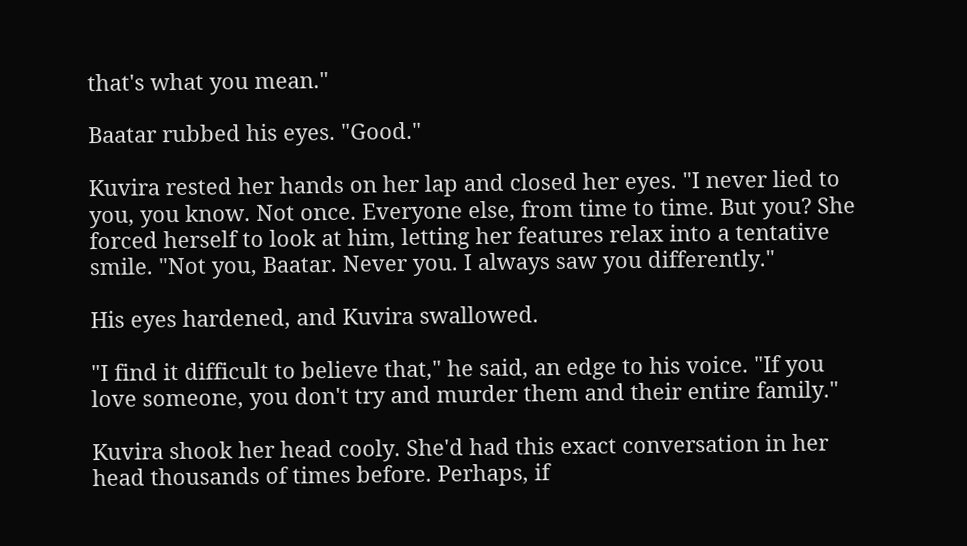that's what you mean."

Baatar rubbed his eyes. "Good."

Kuvira rested her hands on her lap and closed her eyes. "I never lied to you, you know. Not once. Everyone else, from time to time. But you? She forced herself to look at him, letting her features relax into a tentative smile. "Not you, Baatar. Never you. I always saw you differently."

His eyes hardened, and Kuvira swallowed.

"I find it difficult to believe that," he said, an edge to his voice. "If you love someone, you don't try and murder them and their entire family."

Kuvira shook her head cooly. She'd had this exact conversation in her head thousands of times before. Perhaps, if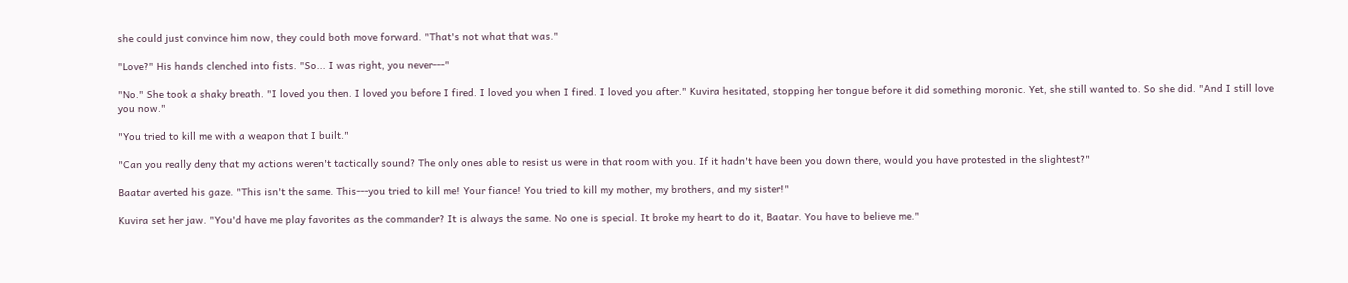she could just convince him now, they could both move forward. "That's not what that was."

"Love?" His hands clenched into fists. "So... I was right, you never---"

"No." She took a shaky breath. "I loved you then. I loved you before I fired. I loved you when I fired. I loved you after." Kuvira hesitated, stopping her tongue before it did something moronic. Yet, she still wanted to. So she did. "And I still love you now."

"You tried to kill me with a weapon that I built."

"Can you really deny that my actions weren't tactically sound? The only ones able to resist us were in that room with you. If it hadn't have been you down there, would you have protested in the slightest?"

Baatar averted his gaze. "This isn't the same. This---you tried to kill me! Your fiance! You tried to kill my mother, my brothers, and my sister!"

Kuvira set her jaw. "You'd have me play favorites as the commander? It is always the same. No one is special. It broke my heart to do it, Baatar. You have to believe me."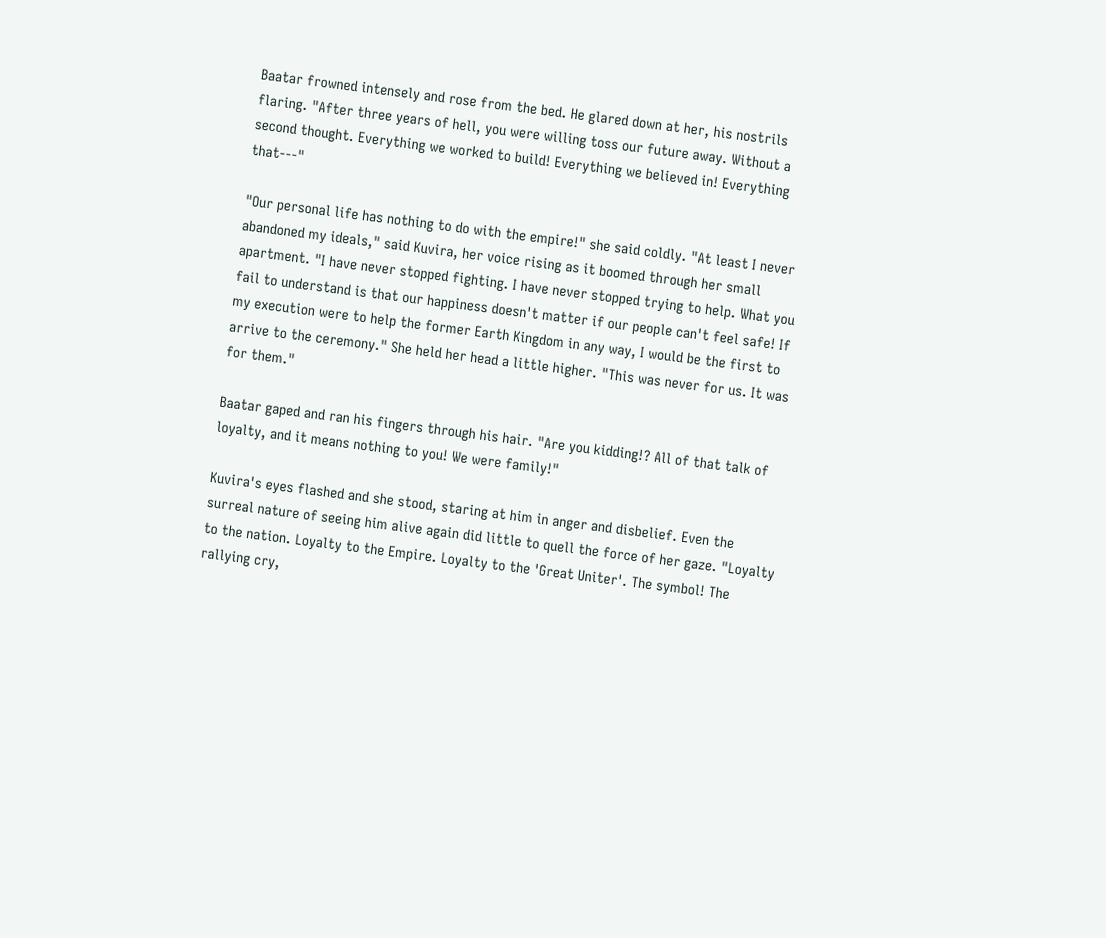Baatar frowned intensely and rose from the bed. He glared down at her, his nostrils flaring. "After three years of hell, you were willing toss our future away. Without a second thought. Everything we worked to build! Everything we believed in! Everything that---"

"Our personal life has nothing to do with the empire!" she said coldly. "At least I never abandoned my ideals," said Kuvira, her voice rising as it boomed through her small apartment. "I have never stopped fighting. I have never stopped trying to help. What you fail to understand is that our happiness doesn't matter if our people can't feel safe! If my execution were to help the former Earth Kingdom in any way, I would be the first to arrive to the ceremony." She held her head a little higher. "This was never for us. It was for them."

Baatar gaped and ran his fingers through his hair. "Are you kidding!? All of that talk of loyalty, and it means nothing to you! We were family!"

Kuvira's eyes flashed and she stood, staring at him in anger and disbelief. Even the surreal nature of seeing him alive again did little to quell the force of her gaze. "Loyalty to the nation. Loyalty to the Empire. Loyalty to the 'Great Uniter'. The symbol! The rallying cry,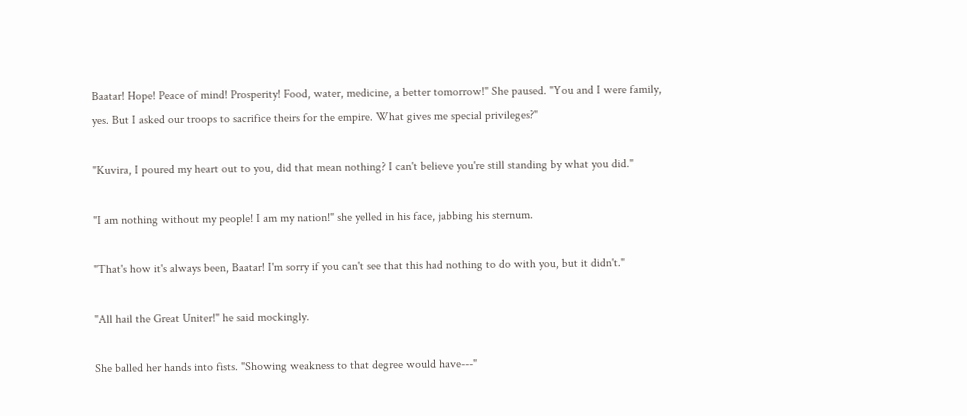Baatar! Hope! Peace of mind! Prosperity! Food, water, medicine, a better tomorrow!" She paused. "You and I were family, yes. But I asked our troops to sacrifice theirs for the empire. What gives me special privileges?"

"Kuvira, I poured my heart out to you, did that mean nothing? I can't believe you're still standing by what you did."

"I am nothing without my people! I am my nation!" she yelled in his face, jabbing his sternum.

"That's how it's always been, Baatar! I'm sorry if you can't see that this had nothing to do with you, but it didn't."

"All hail the Great Uniter!" he said mockingly.

She balled her hands into fists. "Showing weakness to that degree would have---"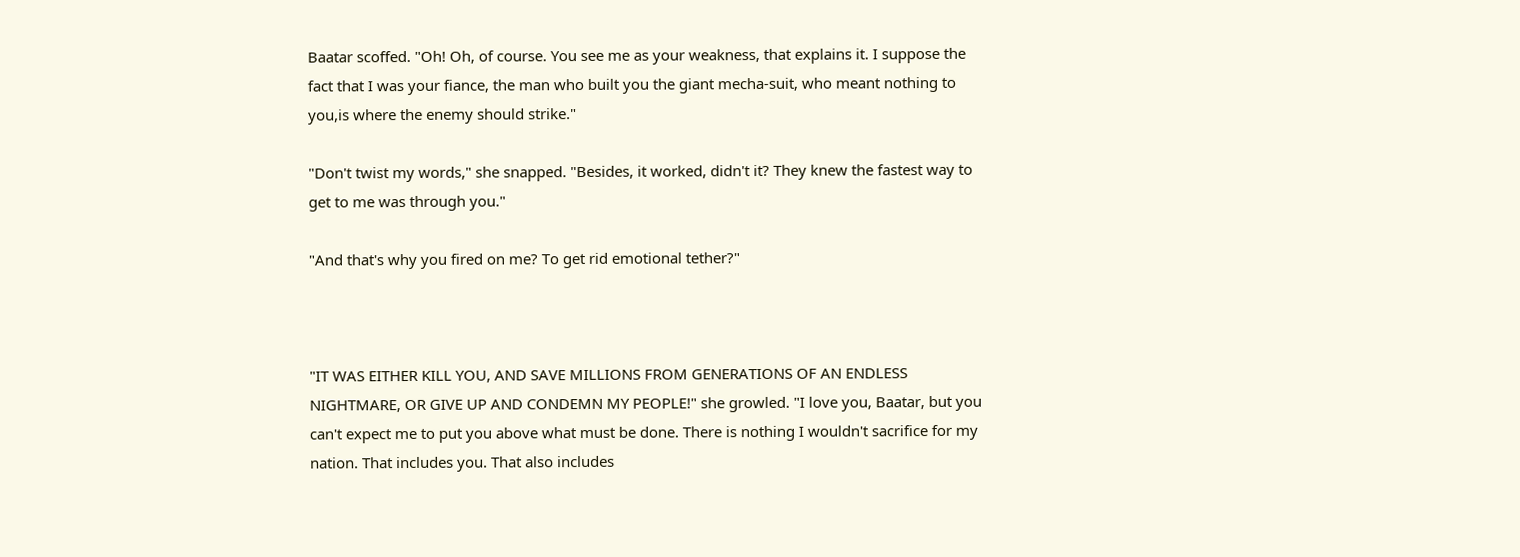Baatar scoffed. "Oh! Oh, of course. You see me as your weakness, that explains it. I suppose the fact that I was your fiance, the man who built you the giant mecha-suit, who meant nothing to you,is where the enemy should strike."

"Don't twist my words," she snapped. "Besides, it worked, didn't it? They knew the fastest way to get to me was through you."

"And that's why you fired on me? To get rid emotional tether?"



"IT WAS EITHER KILL YOU, AND SAVE MILLIONS FROM GENERATIONS OF AN ENDLESS NIGHTMARE, OR GIVE UP AND CONDEMN MY PEOPLE!" she growled. "I love you, Baatar, but you can't expect me to put you above what must be done. There is nothing I wouldn't sacrifice for my nation. That includes you. That also includes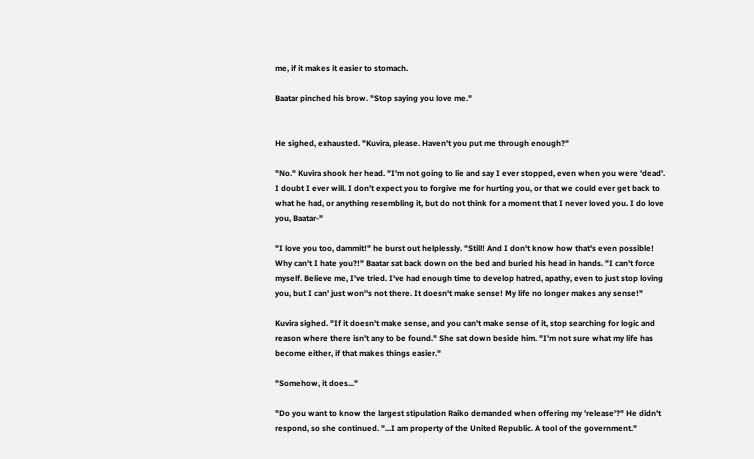me, if it makes it easier to stomach.

Baatar pinched his brow. "Stop saying you love me."


He sighed, exhausted. "Kuvira, please. Haven't you put me through enough?"

"No." Kuvira shook her head. "I'm not going to lie and say I ever stopped, even when you were 'dead'. I doubt I ever will. I don't expect you to forgive me for hurting you, or that we could ever get back to what he had, or anything resembling it, but do not think for a moment that I never loved you. I do love you, Baatar-"

"I love you too, dammit!" he burst out helplessly. "Still! And I don't know how that's even possible! Why can't I hate you?!" Baatar sat back down on the bed and buried his head in hands. "I can't force myself. Believe me, I've tried. I've had enough time to develop hatred, apathy, even to just stop loving you, but I can' just won''s not there. It doesn't make sense! My life no longer makes any sense!"

Kuvira sighed. "If it doesn't make sense, and you can't make sense of it, stop searching for logic and reason where there isn't any to be found." She sat down beside him. "I'm not sure what my life has become either, if that makes things easier."

"Somehow, it does..."

"Do you want to know the largest stipulation Raiko demanded when offering my 'release'?" He didn't respond, so she continued. "...I am property of the United Republic. A tool of the government."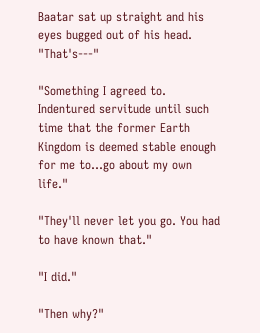Baatar sat up straight and his eyes bugged out of his head. "That's---"

"Something I agreed to. Indentured servitude until such time that the former Earth Kingdom is deemed stable enough for me to...go about my own life."

"They'll never let you go. You had to have known that."

"I did."

"Then why?"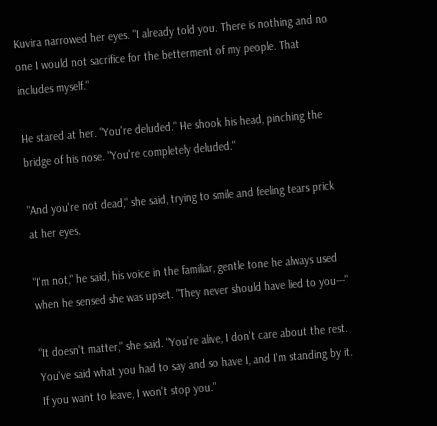Kuvira narrowed her eyes. "I already told you. There is nothing and no one I would not sacrifice for the betterment of my people. That includes myself."

He stared at her. "You're deluded." He shook his head, pinching the bridge of his nose. "You're completely deluded."

"And you're not dead," she said, trying to smile and feeling tears prick at her eyes.

"I'm not," he said, his voice in the familiar, gentle tone he always used when he sensed she was upset. "They never should have lied to you---"

"It doesn't matter," she said. "You're alive, I don't care about the rest. You've said what you had to say and so have I, and I'm standing by it. If you want to leave, I won't stop you."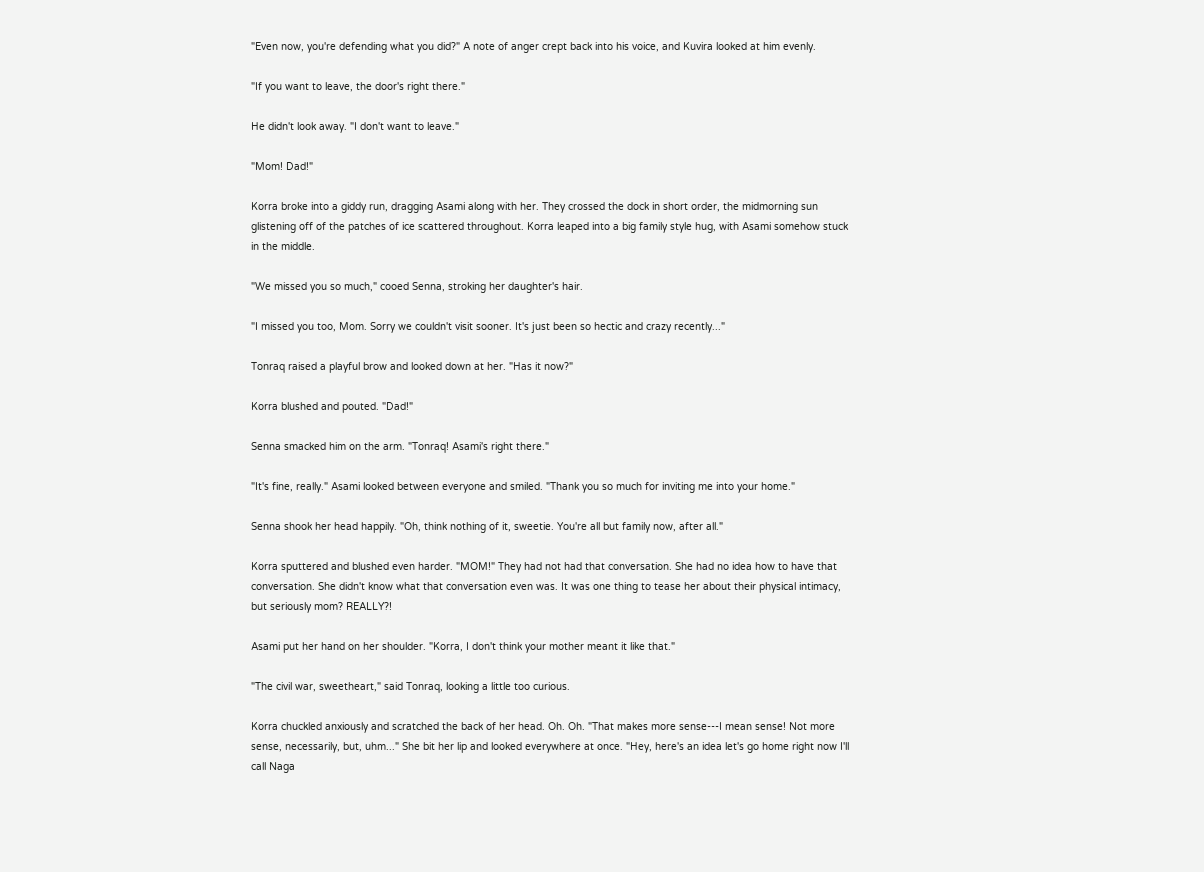"Even now, you're defending what you did?" A note of anger crept back into his voice, and Kuvira looked at him evenly.

"If you want to leave, the door's right there."

He didn't look away. "I don't want to leave."

"Mom! Dad!"

Korra broke into a giddy run, dragging Asami along with her. They crossed the dock in short order, the midmorning sun glistening off of the patches of ice scattered throughout. Korra leaped into a big family style hug, with Asami somehow stuck in the middle.

"We missed you so much," cooed Senna, stroking her daughter's hair.

"I missed you too, Mom. Sorry we couldn't visit sooner. It's just been so hectic and crazy recently..."

Tonraq raised a playful brow and looked down at her. "Has it now?"

Korra blushed and pouted. "Dad!"

Senna smacked him on the arm. "Tonraq! Asami's right there."

"It's fine, really." Asami looked between everyone and smiled. "Thank you so much for inviting me into your home."

Senna shook her head happily. "Oh, think nothing of it, sweetie. You're all but family now, after all."

Korra sputtered and blushed even harder. "MOM!" They had not had that conversation. She had no idea how to have that conversation. She didn't know what that conversation even was. It was one thing to tease her about their physical intimacy, but seriously mom? REALLY?!

Asami put her hand on her shoulder. "Korra, I don't think your mother meant it like that."

"The civil war, sweetheart," said Tonraq, looking a little too curious.

Korra chuckled anxiously and scratched the back of her head. Oh. Oh. "That makes more sense---I mean sense! Not more sense, necessarily, but, uhm..." She bit her lip and looked everywhere at once. "Hey, here's an idea let's go home right now I'll call Naga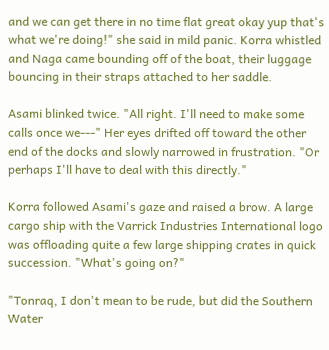and we can get there in no time flat great okay yup that's what we're doing!" she said in mild panic. Korra whistled and Naga came bounding off of the boat, their luggage bouncing in their straps attached to her saddle.

Asami blinked twice. "All right. I'll need to make some calls once we---" Her eyes drifted off toward the other end of the docks and slowly narrowed in frustration. "Or perhaps I'll have to deal with this directly."

Korra followed Asami's gaze and raised a brow. A large cargo ship with the Varrick Industries International logo was offloading quite a few large shipping crates in quick succession. "What's going on?"

"Tonraq, I don't mean to be rude, but did the Southern Water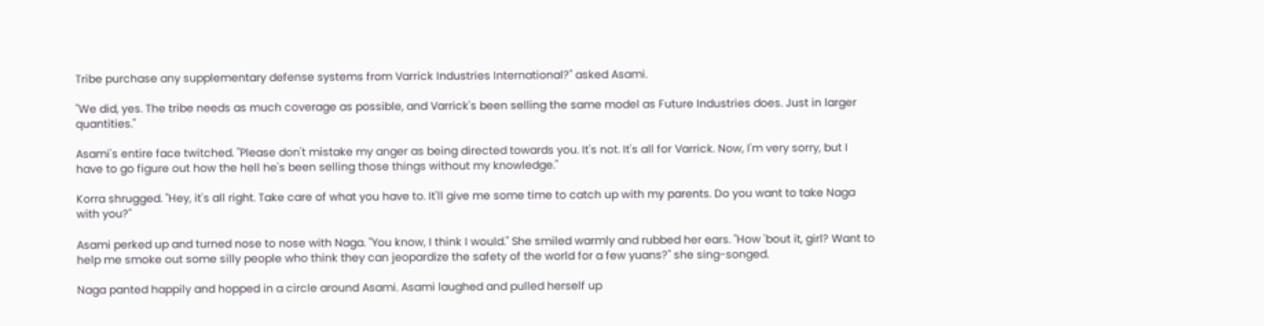Tribe purchase any supplementary defense systems from Varrick Industries International?" asked Asami.

"We did, yes. The tribe needs as much coverage as possible, and Varrick's been selling the same model as Future Industries does. Just in larger quantities."

Asami's entire face twitched. "Please don't mistake my anger as being directed towards you. It's not. It's all for Varrick. Now, I'm very sorry, but I have to go figure out how the hell he's been selling those things without my knowledge."

Korra shrugged. "Hey, it's all right. Take care of what you have to. It'll give me some time to catch up with my parents. Do you want to take Naga with you?"

Asami perked up and turned nose to nose with Naga. "You know, I think I would." She smiled warmly and rubbed her ears. "How 'bout it, girl? Want to help me smoke out some silly people who think they can jeopardize the safety of the world for a few yuans?" she sing-songed.

Naga panted happily and hopped in a circle around Asami. Asami laughed and pulled herself up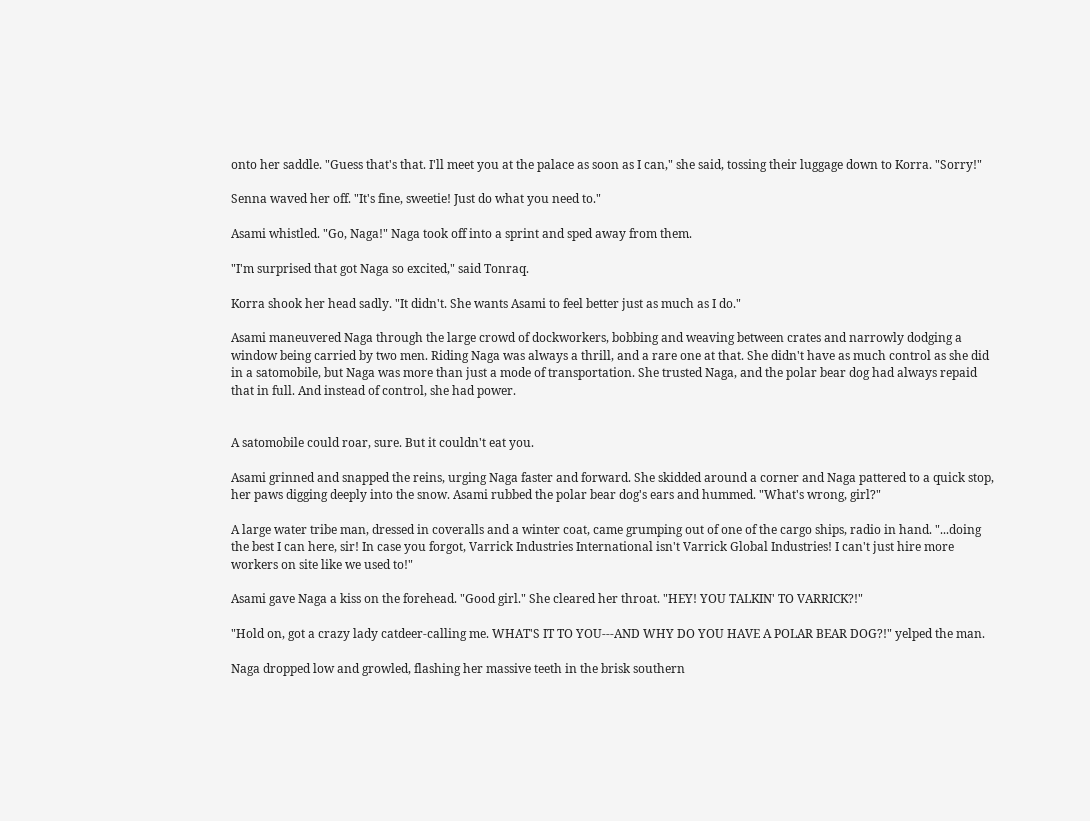onto her saddle. "Guess that's that. I'll meet you at the palace as soon as I can," she said, tossing their luggage down to Korra. "Sorry!"

Senna waved her off. "It's fine, sweetie! Just do what you need to."

Asami whistled. "Go, Naga!" Naga took off into a sprint and sped away from them.

"I'm surprised that got Naga so excited," said Tonraq.

Korra shook her head sadly. "It didn't. She wants Asami to feel better just as much as I do."

Asami maneuvered Naga through the large crowd of dockworkers, bobbing and weaving between crates and narrowly dodging a window being carried by two men. Riding Naga was always a thrill, and a rare one at that. She didn't have as much control as she did in a satomobile, but Naga was more than just a mode of transportation. She trusted Naga, and the polar bear dog had always repaid that in full. And instead of control, she had power.


A satomobile could roar, sure. But it couldn't eat you.

Asami grinned and snapped the reins, urging Naga faster and forward. She skidded around a corner and Naga pattered to a quick stop, her paws digging deeply into the snow. Asami rubbed the polar bear dog's ears and hummed. "What's wrong, girl?"

A large water tribe man, dressed in coveralls and a winter coat, came grumping out of one of the cargo ships, radio in hand. "...doing the best I can here, sir! In case you forgot, Varrick Industries International isn't Varrick Global Industries! I can't just hire more workers on site like we used to!"

Asami gave Naga a kiss on the forehead. "Good girl." She cleared her throat. "HEY! YOU TALKIN' TO VARRICK?!"

"Hold on, got a crazy lady catdeer-calling me. WHAT'S IT TO YOU---AND WHY DO YOU HAVE A POLAR BEAR DOG?!" yelped the man.

Naga dropped low and growled, flashing her massive teeth in the brisk southern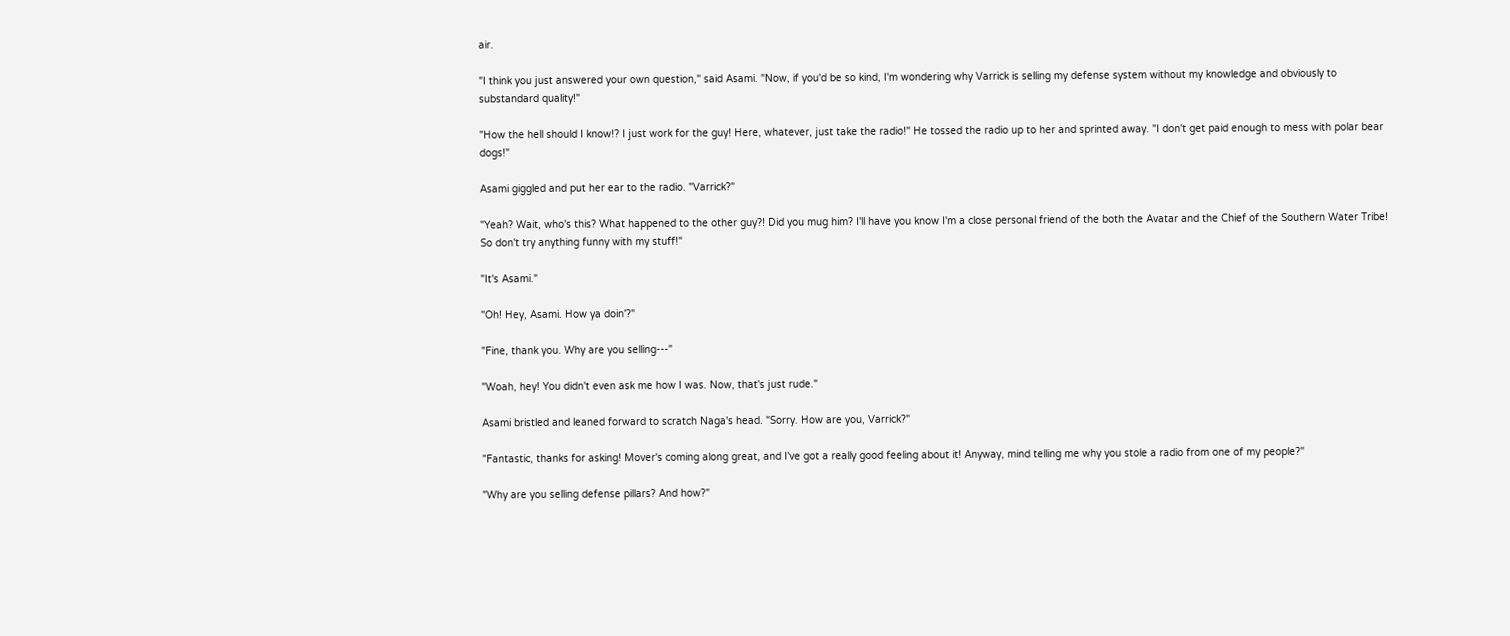air.

"I think you just answered your own question," said Asami. "Now, if you'd be so kind, I'm wondering why Varrick is selling my defense system without my knowledge and obviously to substandard quality!"

"How the hell should I know!? I just work for the guy! Here, whatever, just take the radio!" He tossed the radio up to her and sprinted away. "I don't get paid enough to mess with polar bear dogs!"

Asami giggled and put her ear to the radio. "Varrick?"

"Yeah? Wait, who's this? What happened to the other guy?! Did you mug him? I'll have you know I'm a close personal friend of the both the Avatar and the Chief of the Southern Water Tribe! So don't try anything funny with my stuff!"

"It's Asami."

"Oh! Hey, Asami. How ya doin'?"

"Fine, thank you. Why are you selling---"

"Woah, hey! You didn't even ask me how I was. Now, that's just rude."

Asami bristled and leaned forward to scratch Naga's head. "Sorry. How are you, Varrick?"

"Fantastic, thanks for asking! Mover's coming along great, and I've got a really good feeling about it! Anyway, mind telling me why you stole a radio from one of my people?"

"Why are you selling defense pillars? And how?"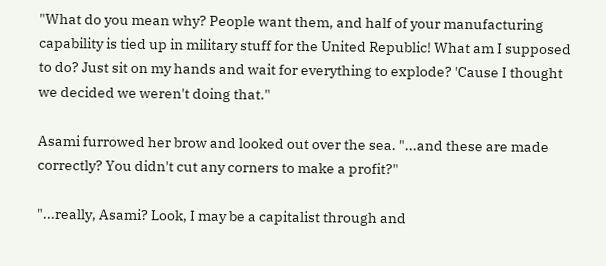"What do you mean why? People want them, and half of your manufacturing capability is tied up in military stuff for the United Republic! What am I supposed to do? Just sit on my hands and wait for everything to explode? 'Cause I thought we decided we weren't doing that."

Asami furrowed her brow and looked out over the sea. "...and these are made correctly? You didn't cut any corners to make a profit?"

"...really, Asami? Look, I may be a capitalist through and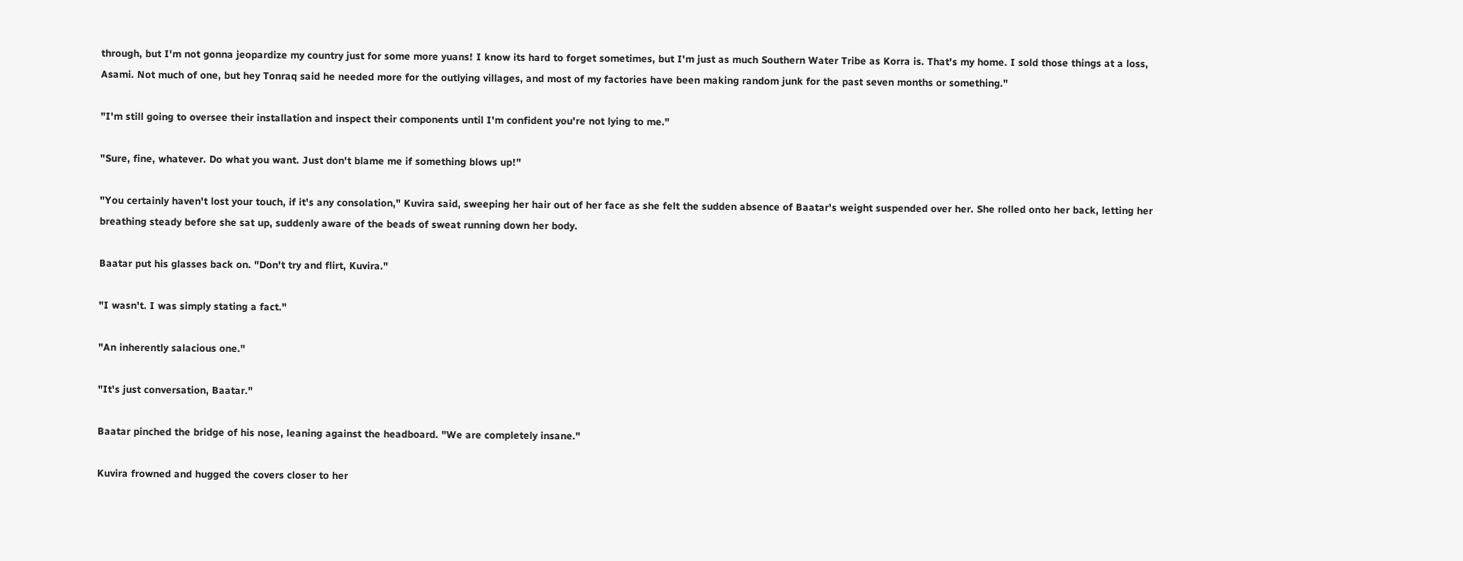through, but I'm not gonna jeopardize my country just for some more yuans! I know its hard to forget sometimes, but I'm just as much Southern Water Tribe as Korra is. That's my home. I sold those things at a loss, Asami. Not much of one, but hey Tonraq said he needed more for the outlying villages, and most of my factories have been making random junk for the past seven months or something."

"I'm still going to oversee their installation and inspect their components until I'm confident you're not lying to me."

"Sure, fine, whatever. Do what you want. Just don't blame me if something blows up!"

"You certainly haven't lost your touch, if it's any consolation," Kuvira said, sweeping her hair out of her face as she felt the sudden absence of Baatar's weight suspended over her. She rolled onto her back, letting her breathing steady before she sat up, suddenly aware of the beads of sweat running down her body.

Baatar put his glasses back on. "Don't try and flirt, Kuvira."

"I wasn't. I was simply stating a fact."

"An inherently salacious one."

"It's just conversation, Baatar."

Baatar pinched the bridge of his nose, leaning against the headboard. "We are completely insane."

Kuvira frowned and hugged the covers closer to her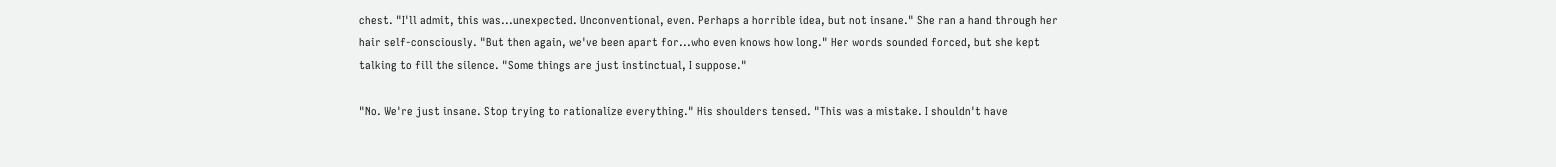chest. "I'll admit, this was...unexpected. Unconventional, even. Perhaps a horrible idea, but not insane." She ran a hand through her hair self-consciously. "But then again, we've been apart for...who even knows how long." Her words sounded forced, but she kept talking to fill the silence. "Some things are just instinctual, I suppose."

"No. We're just insane. Stop trying to rationalize everything." His shoulders tensed. "This was a mistake. I shouldn't have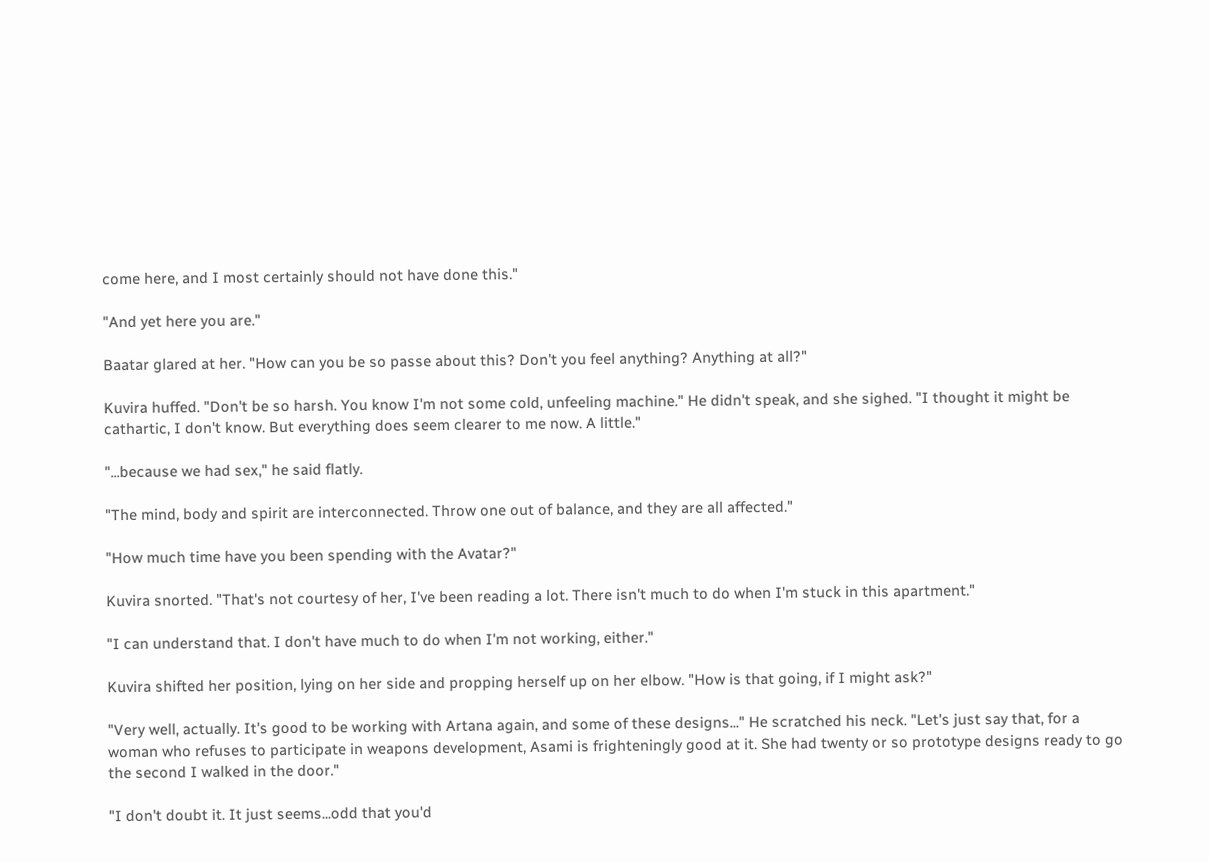come here, and I most certainly should not have done this."

"And yet here you are."

Baatar glared at her. "How can you be so passe about this? Don't you feel anything? Anything at all?"

Kuvira huffed. "Don't be so harsh. You know I'm not some cold, unfeeling machine." He didn't speak, and she sighed. "I thought it might be cathartic, I don't know. But everything does seem clearer to me now. A little."

"...because we had sex," he said flatly.

"The mind, body and spirit are interconnected. Throw one out of balance, and they are all affected."

"How much time have you been spending with the Avatar?"

Kuvira snorted. "That's not courtesy of her, I've been reading a lot. There isn't much to do when I'm stuck in this apartment."

"I can understand that. I don't have much to do when I'm not working, either."

Kuvira shifted her position, lying on her side and propping herself up on her elbow. "How is that going, if I might ask?"

"Very well, actually. It's good to be working with Artana again, and some of these designs..." He scratched his neck. "Let's just say that, for a woman who refuses to participate in weapons development, Asami is frighteningly good at it. She had twenty or so prototype designs ready to go the second I walked in the door."

"I don't doubt it. It just seems...odd that you'd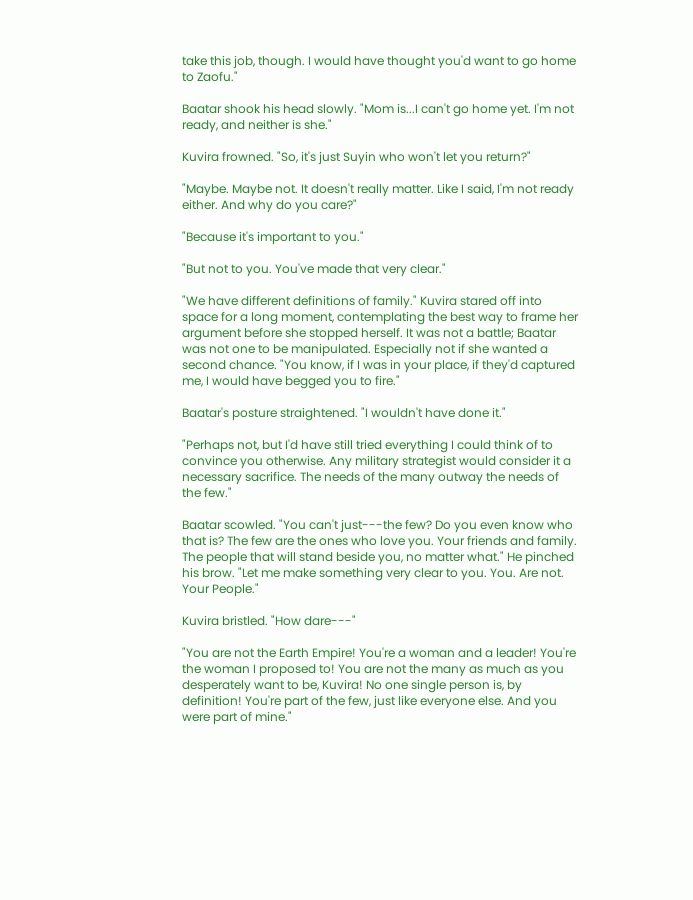take this job, though. I would have thought you'd want to go home to Zaofu."

Baatar shook his head slowly. "Mom is...I can't go home yet. I'm not ready, and neither is she."

Kuvira frowned. "So, it's just Suyin who won't let you return?"

"Maybe. Maybe not. It doesn't really matter. Like I said, I'm not ready either. And why do you care?"

"Because it's important to you."

"But not to you. You've made that very clear."

"We have different definitions of family." Kuvira stared off into space for a long moment, contemplating the best way to frame her argument before she stopped herself. It was not a battle; Baatar was not one to be manipulated. Especially not if she wanted a second chance. "You know, if I was in your place, if they'd captured me, I would have begged you to fire."

Baatar's posture straightened. "I wouldn't have done it."

"Perhaps not, but I'd have still tried everything I could think of to convince you otherwise. Any military strategist would consider it a necessary sacrifice. The needs of the many outway the needs of the few."

Baatar scowled. "You can't just---the few? Do you even know who that is? The few are the ones who love you. Your friends and family. The people that will stand beside you, no matter what." He pinched his brow. "Let me make something very clear to you. You. Are not. Your People."

Kuvira bristled. "How dare---"

"You are not the Earth Empire! You're a woman and a leader! You're the woman I proposed to! You are not the many as much as you desperately want to be, Kuvira! No one single person is, by definition! You're part of the few, just like everyone else. And you were part of mine."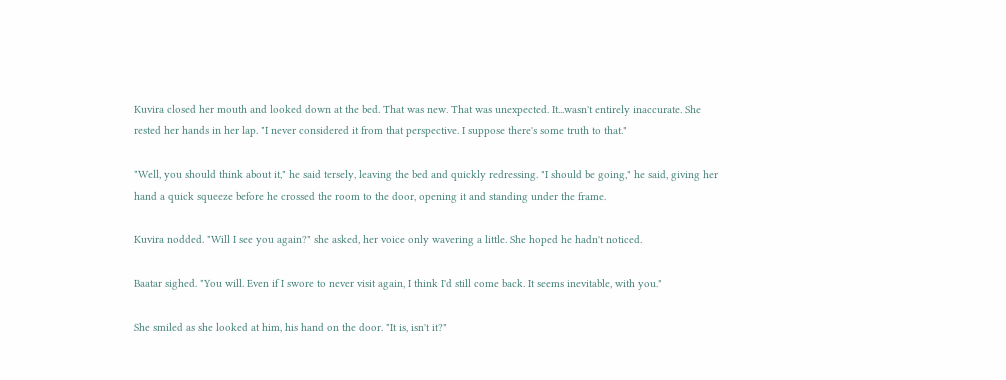Kuvira closed her mouth and looked down at the bed. That was new. That was unexpected. It...wasn't entirely inaccurate. She rested her hands in her lap. "I never considered it from that perspective. I suppose there's some truth to that."

"Well, you should think about it," he said tersely, leaving the bed and quickly redressing. "I should be going," he said, giving her hand a quick squeeze before he crossed the room to the door, opening it and standing under the frame.

Kuvira nodded. "Will I see you again?" she asked, her voice only wavering a little. She hoped he hadn't noticed.

Baatar sighed. "You will. Even if I swore to never visit again, I think I'd still come back. It seems inevitable, with you."

She smiled as she looked at him, his hand on the door. "It is, isn't it?"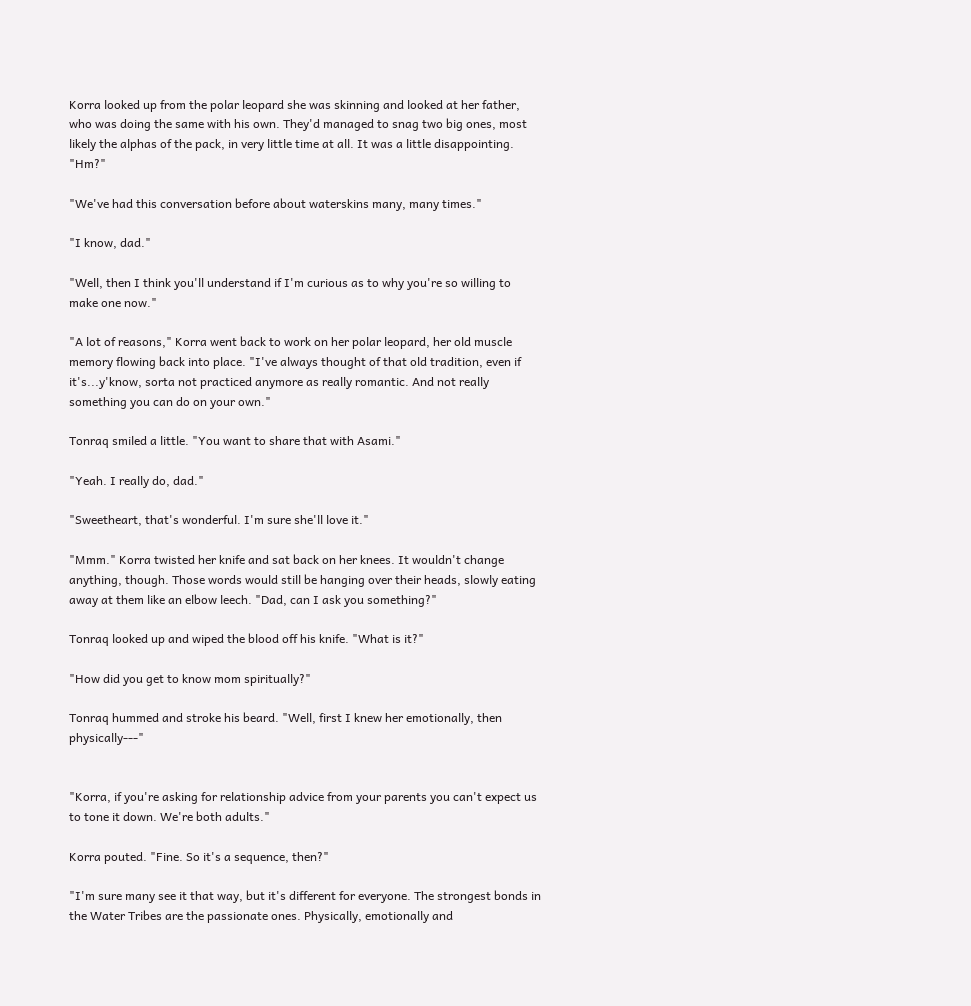Korra looked up from the polar leopard she was skinning and looked at her father, who was doing the same with his own. They'd managed to snag two big ones, most likely the alphas of the pack, in very little time at all. It was a little disappointing. "Hm?"

"We've had this conversation before about waterskins many, many times."

"I know, dad."

"Well, then I think you'll understand if I'm curious as to why you're so willing to make one now."

"A lot of reasons," Korra went back to work on her polar leopard, her old muscle memory flowing back into place. "I've always thought of that old tradition, even if it's...y'know, sorta not practiced anymore as really romantic. And not really something you can do on your own."

Tonraq smiled a little. "You want to share that with Asami."

"Yeah. I really do, dad."

"Sweetheart, that's wonderful. I'm sure she'll love it."

"Mmm." Korra twisted her knife and sat back on her knees. It wouldn't change anything, though. Those words would still be hanging over their heads, slowly eating away at them like an elbow leech. "Dad, can I ask you something?"

Tonraq looked up and wiped the blood off his knife. "What is it?"

"How did you get to know mom spiritually?"

Tonraq hummed and stroke his beard. "Well, first I knew her emotionally, then physically---"


"Korra, if you're asking for relationship advice from your parents you can't expect us to tone it down. We're both adults."

Korra pouted. "Fine. So it's a sequence, then?"

"I'm sure many see it that way, but it's different for everyone. The strongest bonds in the Water Tribes are the passionate ones. Physically, emotionally and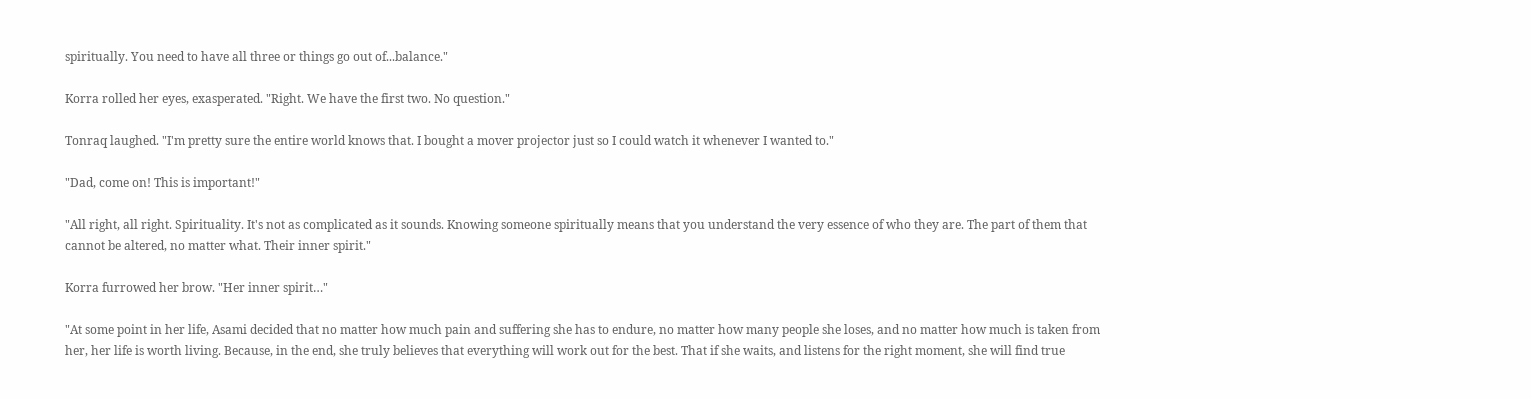spiritually. You need to have all three or things go out of...balance."

Korra rolled her eyes, exasperated. "Right. We have the first two. No question."

Tonraq laughed. "I'm pretty sure the entire world knows that. I bought a mover projector just so I could watch it whenever I wanted to."

"Dad, come on! This is important!"

"All right, all right. Spirituality. It's not as complicated as it sounds. Knowing someone spiritually means that you understand the very essence of who they are. The part of them that cannot be altered, no matter what. Their inner spirit."

Korra furrowed her brow. "Her inner spirit…"

"At some point in her life, Asami decided that no matter how much pain and suffering she has to endure, no matter how many people she loses, and no matter how much is taken from her, her life is worth living. Because, in the end, she truly believes that everything will work out for the best. That if she waits, and listens for the right moment, she will find true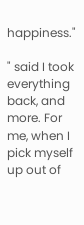happiness."

" said I took everything back, and more. For me, when I pick myself up out of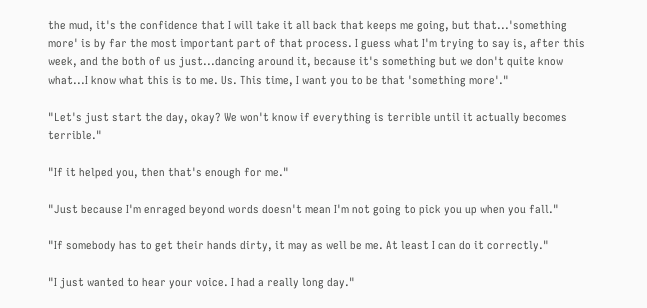the mud, it's the confidence that I will take it all back that keeps me going, but that...'something more' is by far the most important part of that process. I guess what I'm trying to say is, after this week, and the both of us just...dancing around it, because it's something but we don't quite know what...I know what this is to me. Us. This time, I want you to be that 'something more'."

"Let's just start the day, okay? We won't know if everything is terrible until it actually becomes terrible."

"If it helped you, then that's enough for me."

"Just because I'm enraged beyond words doesn't mean I'm not going to pick you up when you fall."

"If somebody has to get their hands dirty, it may as well be me. At least I can do it correctly."

"I just wanted to hear your voice. I had a really long day."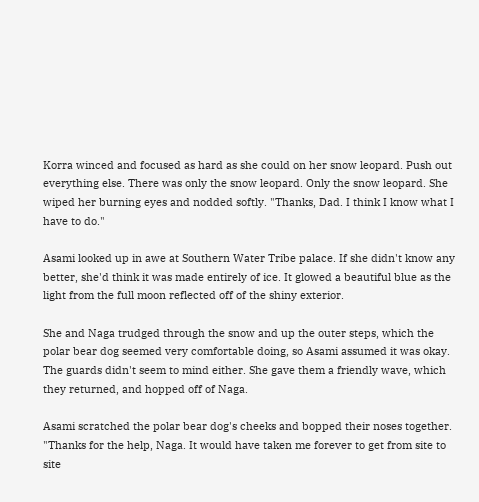Korra winced and focused as hard as she could on her snow leopard. Push out everything else. There was only the snow leopard. Only the snow leopard. She wiped her burning eyes and nodded softly. "Thanks, Dad. I think I know what I have to do."

Asami looked up in awe at Southern Water Tribe palace. If she didn't know any better, she'd think it was made entirely of ice. It glowed a beautiful blue as the light from the full moon reflected off of the shiny exterior.

She and Naga trudged through the snow and up the outer steps, which the polar bear dog seemed very comfortable doing, so Asami assumed it was okay. The guards didn't seem to mind either. She gave them a friendly wave, which they returned, and hopped off of Naga.

Asami scratched the polar bear dog's cheeks and bopped their noses together. "Thanks for the help, Naga. It would have taken me forever to get from site to site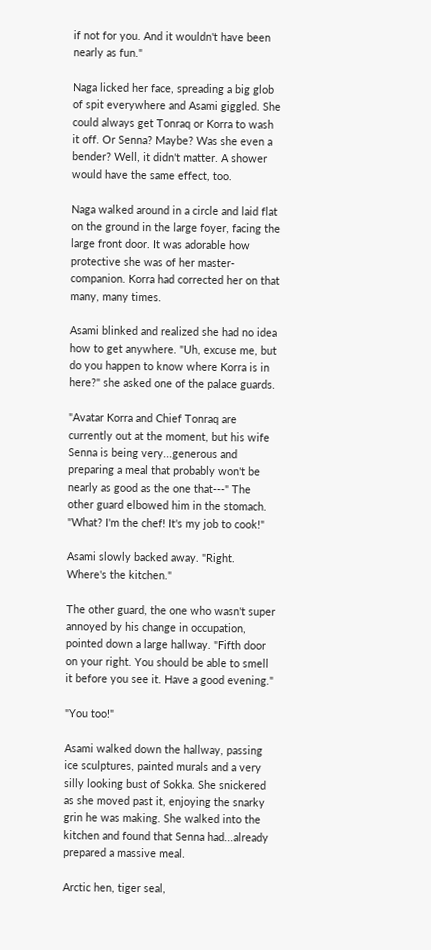if not for you. And it wouldn't have been nearly as fun."

Naga licked her face, spreading a big glob of spit everywhere and Asami giggled. She could always get Tonraq or Korra to wash it off. Or Senna? Maybe? Was she even a bender? Well, it didn't matter. A shower would have the same effect, too.

Naga walked around in a circle and laid flat on the ground in the large foyer, facing the large front door. It was adorable how protective she was of her master-companion. Korra had corrected her on that many, many times.

Asami blinked and realized she had no idea how to get anywhere. "Uh, excuse me, but do you happen to know where Korra is in here?" she asked one of the palace guards.

"Avatar Korra and Chief Tonraq are currently out at the moment, but his wife Senna is being very...generous and preparing a meal that probably won't be nearly as good as the one that---" The other guard elbowed him in the stomach. "What? I'm the chef! It's my job to cook!"

Asami slowly backed away. "Right. Where's the kitchen."

The other guard, the one who wasn't super annoyed by his change in occupation, pointed down a large hallway. "Fifth door on your right. You should be able to smell it before you see it. Have a good evening."

"You too!"

Asami walked down the hallway, passing ice sculptures, painted murals and a very silly looking bust of Sokka. She snickered as she moved past it, enjoying the snarky grin he was making. She walked into the kitchen and found that Senna had...already prepared a massive meal.

Arctic hen, tiger seal,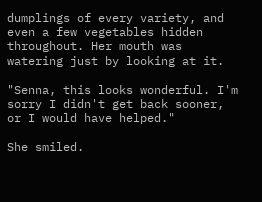dumplings of every variety, and even a few vegetables hidden throughout. Her mouth was watering just by looking at it.

"Senna, this looks wonderful. I'm sorry I didn't get back sooner, or I would have helped."

She smiled.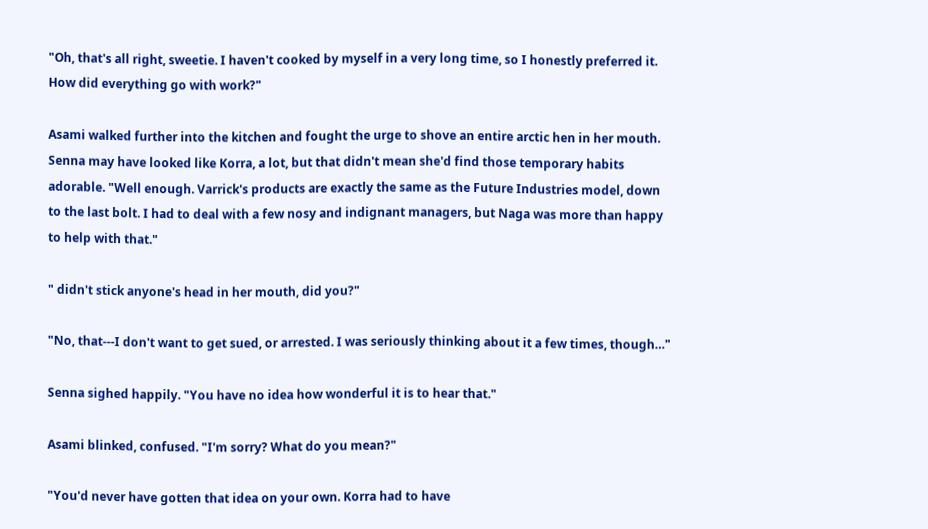"Oh, that's all right, sweetie. I haven't cooked by myself in a very long time, so I honestly preferred it. How did everything go with work?"

Asami walked further into the kitchen and fought the urge to shove an entire arctic hen in her mouth. Senna may have looked like Korra, a lot, but that didn't mean she'd find those temporary habits adorable. "Well enough. Varrick's products are exactly the same as the Future Industries model, down to the last bolt. I had to deal with a few nosy and indignant managers, but Naga was more than happy to help with that."

" didn't stick anyone's head in her mouth, did you?"

"No, that---I don't want to get sued, or arrested. I was seriously thinking about it a few times, though…"

Senna sighed happily. "You have no idea how wonderful it is to hear that."

Asami blinked, confused. "I'm sorry? What do you mean?"

"You'd never have gotten that idea on your own. Korra had to have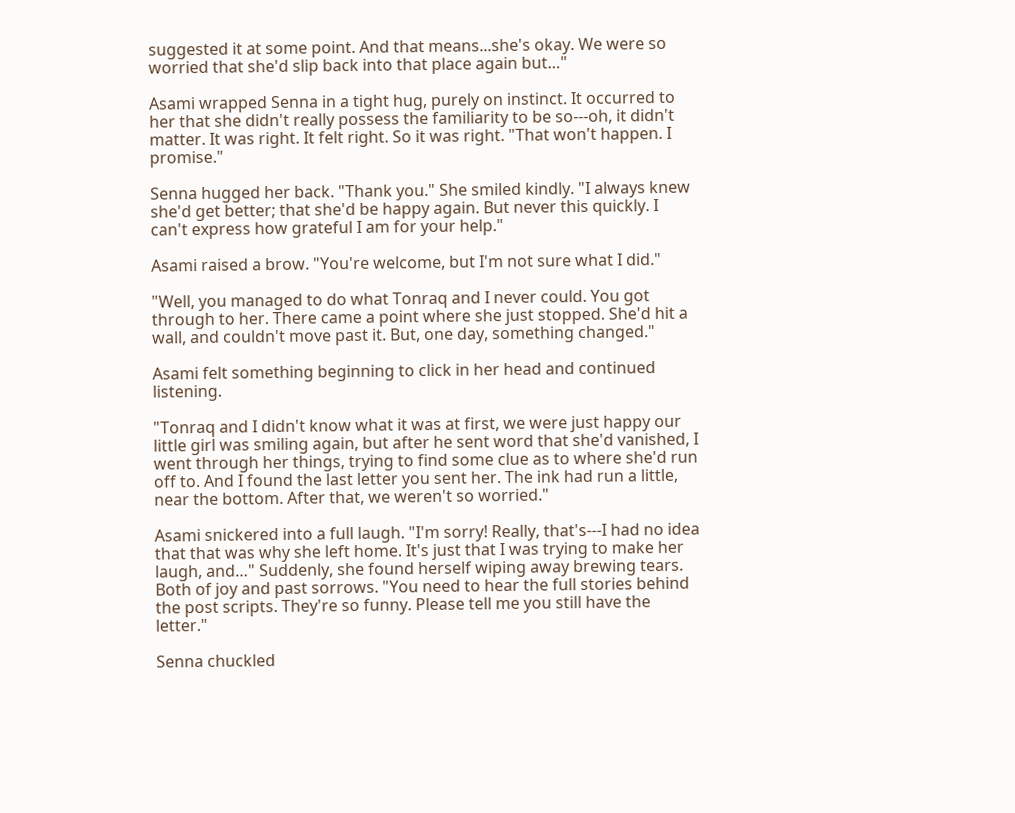suggested it at some point. And that means...she's okay. We were so worried that she'd slip back into that place again but…"

Asami wrapped Senna in a tight hug, purely on instinct. It occurred to her that she didn't really possess the familiarity to be so---oh, it didn't matter. It was right. It felt right. So it was right. "That won't happen. I promise."

Senna hugged her back. "Thank you." She smiled kindly. "I always knew she'd get better; that she'd be happy again. But never this quickly. I can't express how grateful I am for your help."

Asami raised a brow. "You're welcome, but I'm not sure what I did."

"Well, you managed to do what Tonraq and I never could. You got through to her. There came a point where she just stopped. She'd hit a wall, and couldn't move past it. But, one day, something changed."

Asami felt something beginning to click in her head and continued listening.

"Tonraq and I didn't know what it was at first, we were just happy our little girl was smiling again, but after he sent word that she'd vanished, I went through her things, trying to find some clue as to where she'd run off to. And I found the last letter you sent her. The ink had run a little, near the bottom. After that, we weren't so worried."

Asami snickered into a full laugh. "I'm sorry! Really, that's---I had no idea that that was why she left home. It's just that I was trying to make her laugh, and…" Suddenly, she found herself wiping away brewing tears. Both of joy and past sorrows. "You need to hear the full stories behind the post scripts. They're so funny. Please tell me you still have the letter."

Senna chuckled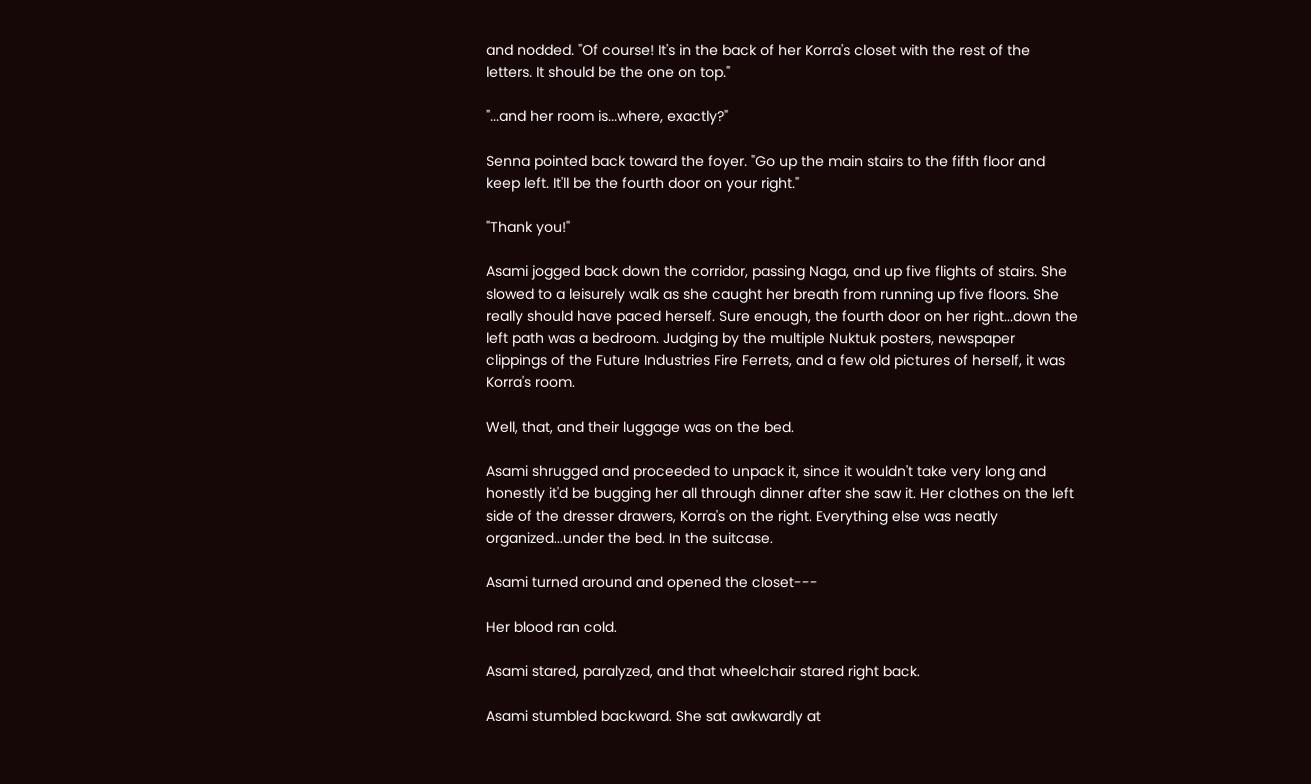and nodded. "Of course! It's in the back of her Korra's closet with the rest of the letters. It should be the one on top."

"...and her room is...where, exactly?"

Senna pointed back toward the foyer. "Go up the main stairs to the fifth floor and keep left. It'll be the fourth door on your right."

"Thank you!"

Asami jogged back down the corridor, passing Naga, and up five flights of stairs. She slowed to a leisurely walk as she caught her breath from running up five floors. She really should have paced herself. Sure enough, the fourth door on her right...down the left path was a bedroom. Judging by the multiple Nuktuk posters, newspaper clippings of the Future Industries Fire Ferrets, and a few old pictures of herself, it was Korra's room.

Well, that, and their luggage was on the bed.

Asami shrugged and proceeded to unpack it, since it wouldn't take very long and honestly it'd be bugging her all through dinner after she saw it. Her clothes on the left side of the dresser drawers, Korra's on the right. Everything else was neatly organized...under the bed. In the suitcase.

Asami turned around and opened the closet---

Her blood ran cold.

Asami stared, paralyzed, and that wheelchair stared right back.

Asami stumbled backward. She sat awkwardly at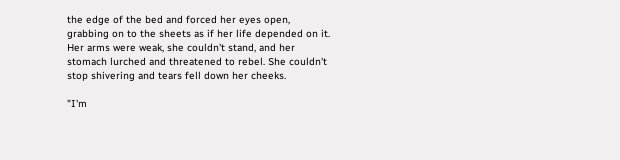the edge of the bed and forced her eyes open, grabbing on to the sheets as if her life depended on it. Her arms were weak, she couldn't stand, and her stomach lurched and threatened to rebel. She couldn't stop shivering and tears fell down her cheeks.

"I'm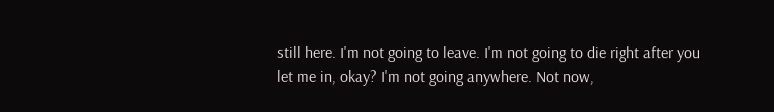still here. I'm not going to leave. I'm not going to die right after you let me in, okay? I'm not going anywhere. Not now,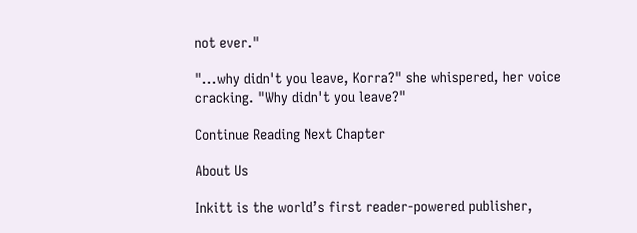not ever."

"...why didn't you leave, Korra?" she whispered, her voice cracking. "Why didn't you leave?"

Continue Reading Next Chapter

About Us

Inkitt is the world’s first reader-powered publisher,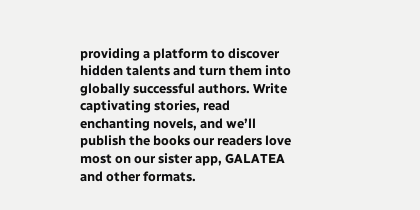providing a platform to discover hidden talents and turn them into globally successful authors. Write captivating stories, read enchanting novels, and we’ll publish the books our readers love most on our sister app, GALATEA and other formats.